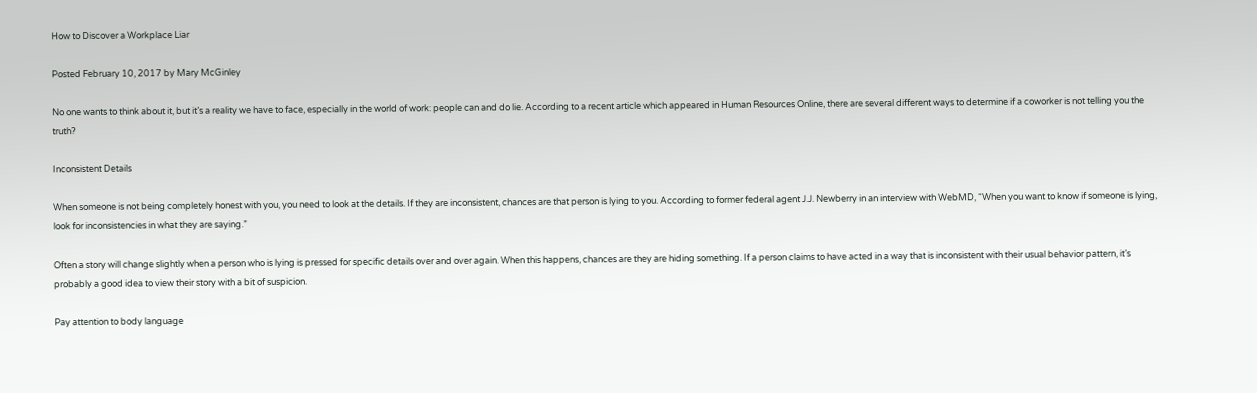How to Discover a Workplace Liar

Posted February 10, 2017 by Mary McGinley

No one wants to think about it, but it’s a reality we have to face, especially in the world of work: people can and do lie. According to a recent article which appeared in Human Resources Online, there are several different ways to determine if a coworker is not telling you the truth?

Inconsistent Details

When someone is not being completely honest with you, you need to look at the details. If they are inconsistent, chances are that person is lying to you. According to former federal agent J.J. Newberry in an interview with WebMD, “When you want to know if someone is lying, look for inconsistencies in what they are saying.”

Often a story will change slightly when a person who is lying is pressed for specific details over and over again. When this happens, chances are they are hiding something. If a person claims to have acted in a way that is inconsistent with their usual behavior pattern, it’s probably a good idea to view their story with a bit of suspicion.

Pay attention to body language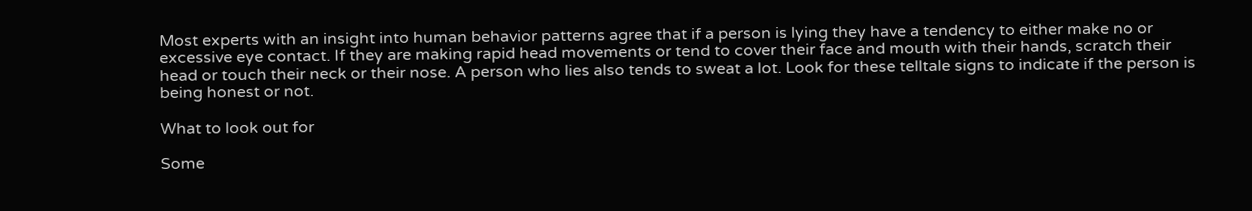Most experts with an insight into human behavior patterns agree that if a person is lying they have a tendency to either make no or excessive eye contact. If they are making rapid head movements or tend to cover their face and mouth with their hands, scratch their head or touch their neck or their nose. A person who lies also tends to sweat a lot. Look for these telltale signs to indicate if the person is being honest or not.

What to look out for

Some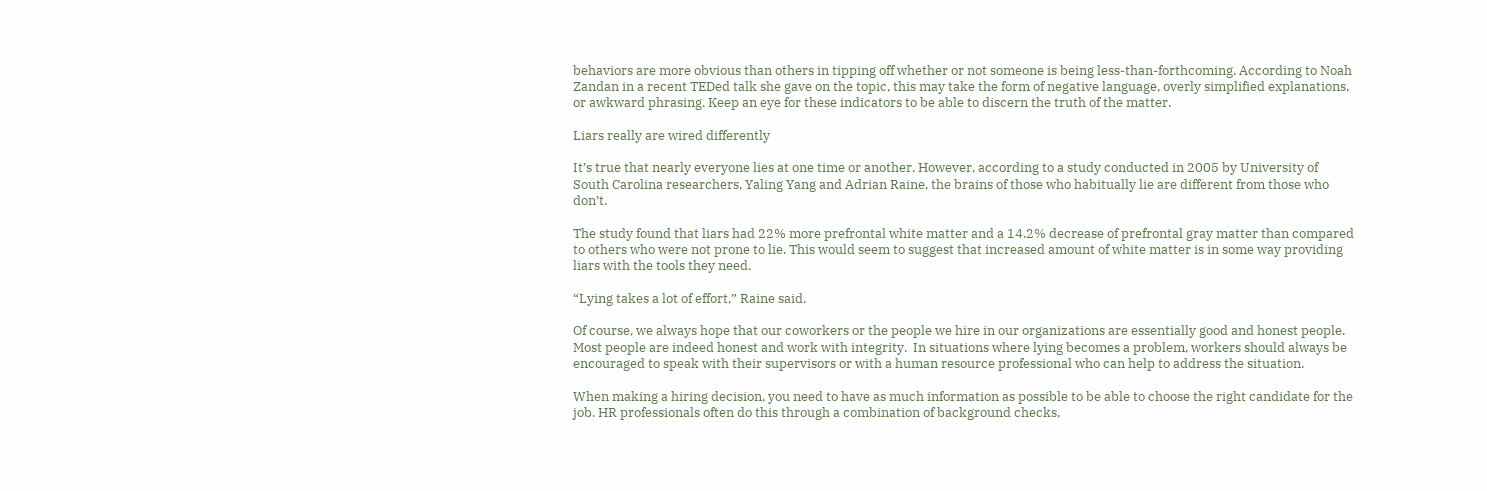behaviors are more obvious than others in tipping off whether or not someone is being less-than-forthcoming. According to Noah Zandan in a recent TEDed talk she gave on the topic, this may take the form of negative language, overly simplified explanations, or awkward phrasing. Keep an eye for these indicators to be able to discern the truth of the matter.

Liars really are wired differently

It’s true that nearly everyone lies at one time or another. However, according to a study conducted in 2005 by University of South Carolina researchers, Yaling Yang and Adrian Raine, the brains of those who habitually lie are different from those who don’t.

The study found that liars had 22% more prefrontal white matter and a 14.2% decrease of prefrontal gray matter than compared to others who were not prone to lie. This would seem to suggest that increased amount of white matter is in some way providing liars with the tools they need.

“Lying takes a lot of effort,” Raine said.

Of course, we always hope that our coworkers or the people we hire in our organizations are essentially good and honest people. Most people are indeed honest and work with integrity.  In situations where lying becomes a problem, workers should always be encouraged to speak with their supervisors or with a human resource professional who can help to address the situation.

When making a hiring decision, you need to have as much information as possible to be able to choose the right candidate for the job. HR professionals often do this through a combination of background checks,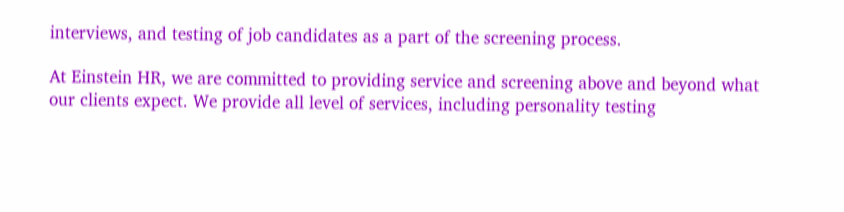interviews, and testing of job candidates as a part of the screening process.

At Einstein HR, we are committed to providing service and screening above and beyond what our clients expect. We provide all level of services, including personality testing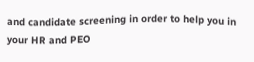and candidate screening in order to help you in your HR and PEO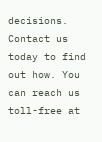decisions. Contact us today to find out how. You can reach us toll-free at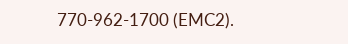770-962-1700 (EMC2).